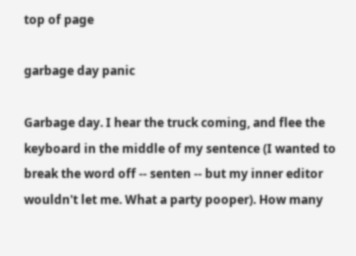top of page

garbage day panic

Garbage day. I hear the truck coming, and flee the keyboard in the middle of my sentence (I wanted to break the word off -- senten -- but my inner editor wouldn't let me. What a party pooper). How many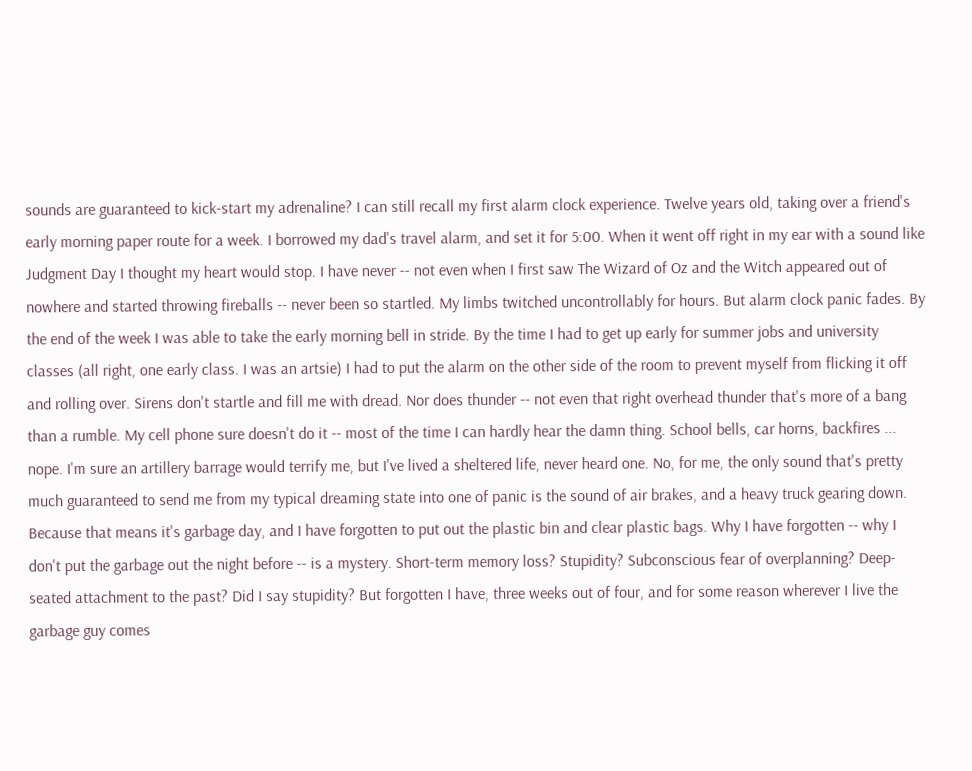sounds are guaranteed to kick-start my adrenaline? I can still recall my first alarm clock experience. Twelve years old, taking over a friend's early morning paper route for a week. I borrowed my dad's travel alarm, and set it for 5:00. When it went off right in my ear with a sound like Judgment Day I thought my heart would stop. I have never -- not even when I first saw The Wizard of Oz and the Witch appeared out of nowhere and started throwing fireballs -- never been so startled. My limbs twitched uncontrollably for hours. But alarm clock panic fades. By the end of the week I was able to take the early morning bell in stride. By the time I had to get up early for summer jobs and university classes (all right, one early class. I was an artsie) I had to put the alarm on the other side of the room to prevent myself from flicking it off and rolling over. Sirens don't startle and fill me with dread. Nor does thunder -- not even that right overhead thunder that's more of a bang than a rumble. My cell phone sure doesn't do it -- most of the time I can hardly hear the damn thing. School bells, car horns, backfires ... nope. I'm sure an artillery barrage would terrify me, but I've lived a sheltered life, never heard one. No, for me, the only sound that's pretty much guaranteed to send me from my typical dreaming state into one of panic is the sound of air brakes, and a heavy truck gearing down. Because that means it's garbage day, and I have forgotten to put out the plastic bin and clear plastic bags. Why I have forgotten -- why I don't put the garbage out the night before -- is a mystery. Short-term memory loss? Stupidity? Subconscious fear of overplanning? Deep-seated attachment to the past? Did I say stupidity? But forgotten I have, three weeks out of four, and for some reason wherever I live the garbage guy comes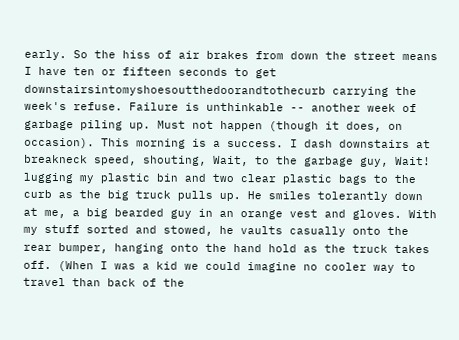early. So the hiss of air brakes from down the street means I have ten or fifteen seconds to get downstairsintomyshoesoutthedoorandtothecurb carrying the week's refuse. Failure is unthinkable -- another week of garbage piling up. Must not happen (though it does, on occasion). This morning is a success. I dash downstairs at breakneck speed, shouting, Wait, to the garbage guy, Wait! lugging my plastic bin and two clear plastic bags to the curb as the big truck pulls up. He smiles tolerantly down at me, a big bearded guy in an orange vest and gloves. With my stuff sorted and stowed, he vaults casually onto the rear bumper, hanging onto the hand hold as the truck takes off. (When I was a kid we could imagine no cooler way to travel than back of the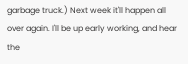garbage truck.) Next week it'll happen all over again. I'll be up early working, and hear the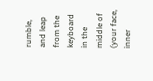rumble, and leap from the keyboard in the middle of (your face, inner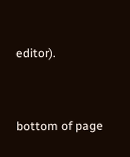editor).


bottom of page